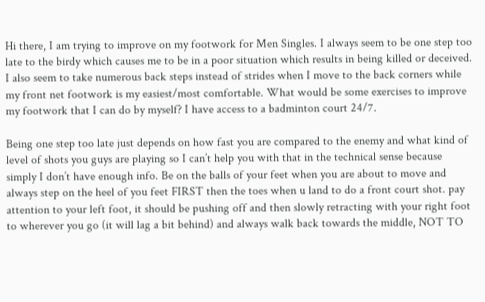Hi there, I am trying to improve on my footwork for Men Singles. I always seem to be one step too late to the birdy which causes me to be in a poor situation which results in being killed or deceived. I also seem to take numerous back steps instead of strides when I move to the back corners while my front net footwork is my easiest/most comfortable. What would be some exercises to improve my footwork that I can do by myself? I have access to a badminton court 24/7.

Being one step too late just depends on how fast you are compared to the enemy and what kind of level of shots you guys are playing so I can’t help you with that in the technical sense because simply I don’t have enough info. Be on the balls of your feet when you are about to move and always step on the heel of you feet FIRST then the toes when u land to do a front court shot. pay attention to your left foot, it should be pushing off and then slowly retracting with your right foot to wherever you go (it will lag a bit behind) and always walk back towards the middle, NOT TO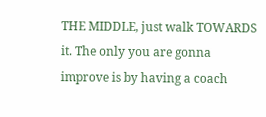THE MIDDLE, just walk TOWARDS it. The only you are gonna improve is by having a coach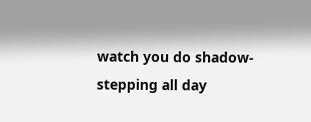watch you do shadow-stepping all day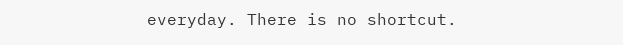everyday. There is no shortcut.